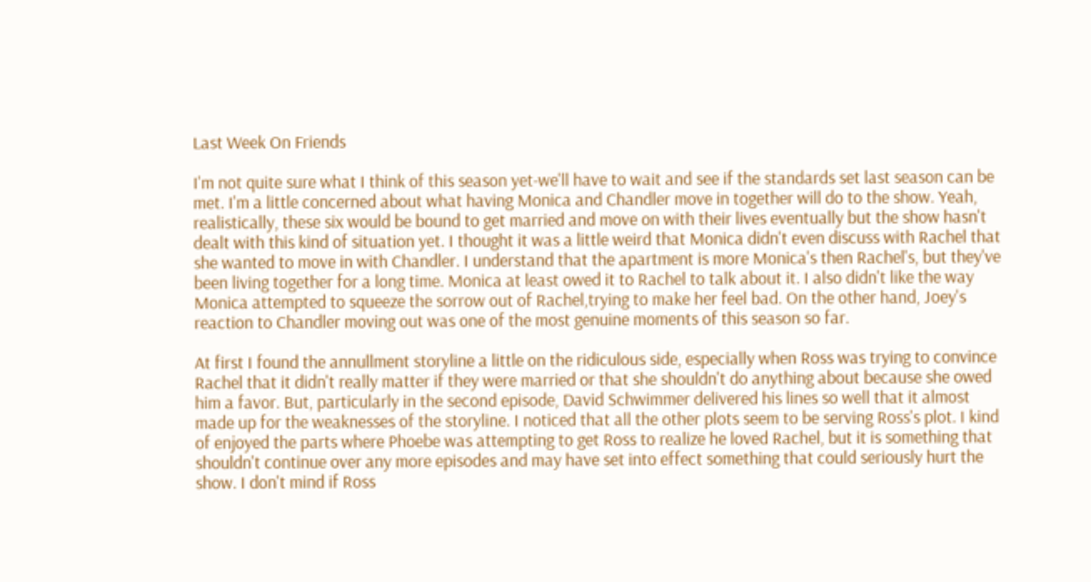Last Week On Friends

I'm not quite sure what I think of this season yet-we'll have to wait and see if the standards set last season can be met. I'm a little concerned about what having Monica and Chandler move in together will do to the show. Yeah, realistically, these six would be bound to get married and move on with their lives eventually but the show hasn't dealt with this kind of situation yet. I thought it was a little weird that Monica didn't even discuss with Rachel that she wanted to move in with Chandler. I understand that the apartment is more Monica's then Rachel's, but they've been living together for a long time. Monica at least owed it to Rachel to talk about it. I also didn't like the way Monica attempted to squeeze the sorrow out of Rachel,trying to make her feel bad. On the other hand, Joey's reaction to Chandler moving out was one of the most genuine moments of this season so far.

At first I found the annullment storyline a little on the ridiculous side, especially when Ross was trying to convince Rachel that it didn't really matter if they were married or that she shouldn't do anything about because she owed him a favor. But, particularly in the second episode, David Schwimmer delivered his lines so well that it almost made up for the weaknesses of the storyline. I noticed that all the other plots seem to be serving Ross's plot. I kind of enjoyed the parts where Phoebe was attempting to get Ross to realize he loved Rachel, but it is something that shouldn't continue over any more episodes and may have set into effect something that could seriously hurt the show. I don't mind if Ross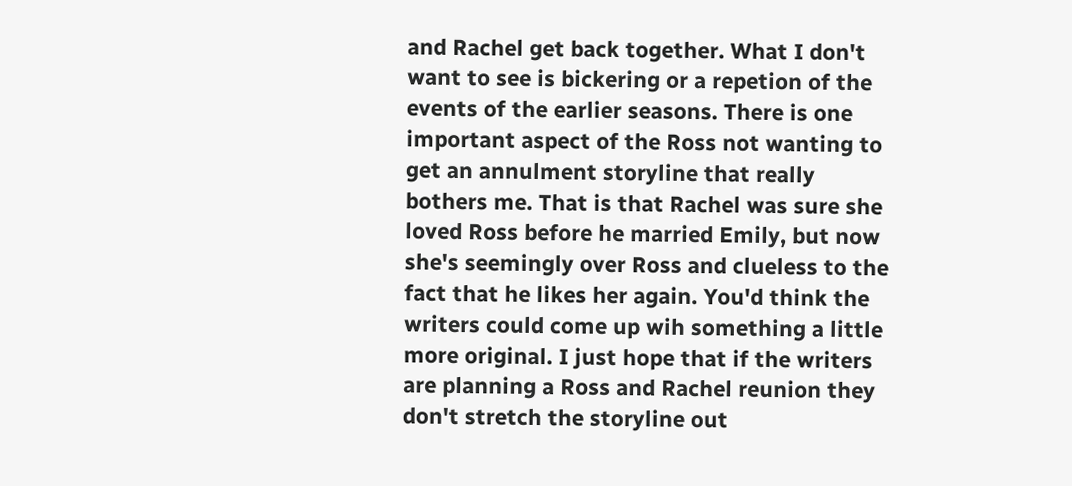and Rachel get back together. What I don't want to see is bickering or a repetion of the events of the earlier seasons. There is one important aspect of the Ross not wanting to get an annulment storyline that really bothers me. That is that Rachel was sure she loved Ross before he married Emily, but now she's seemingly over Ross and clueless to the fact that he likes her again. You'd think the writers could come up wih something a little more original. I just hope that if the writers are planning a Ross and Rachel reunion they don't stretch the storyline out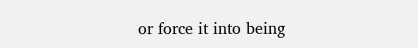or force it into being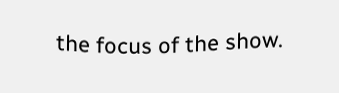the focus of the show.